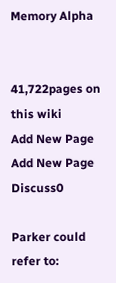Memory Alpha


41,722pages on
this wiki
Add New Page
Add New Page Discuss0

Parker could refer to: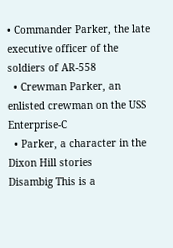• Commander Parker, the late executive officer of the soldiers of AR-558
  • Crewman Parker, an enlisted crewman on the USS Enterprise-C
  • Parker, a character in the Dixon Hill stories
Disambig This is a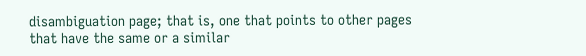disambiguation page; that is, one that points to other pages that have the same or a similar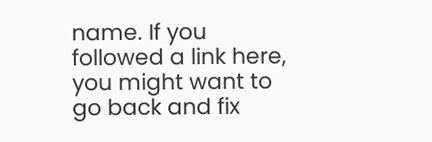name. If you followed a link here, you might want to go back and fix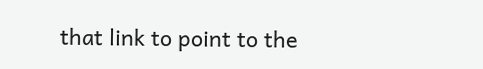that link to point to the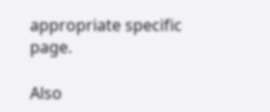appropriate specific page.

Also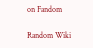on Fandom

Random Wiki